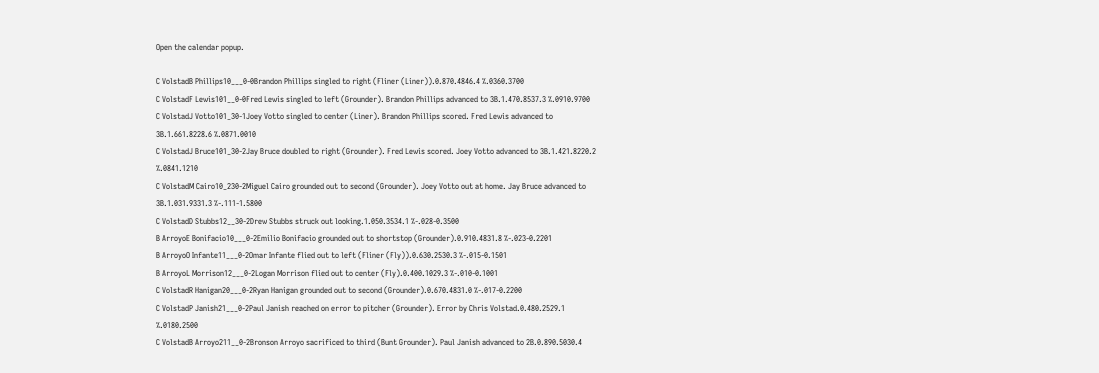Open the calendar popup.

C VolstadB Phillips10___0-0Brandon Phillips singled to right (Fliner (Liner)).0.870.4846.4 %.0360.3700
C VolstadF Lewis101__0-0Fred Lewis singled to left (Grounder). Brandon Phillips advanced to 3B.1.470.8537.3 %.0910.9700
C VolstadJ Votto101_30-1Joey Votto singled to center (Liner). Brandon Phillips scored. Fred Lewis advanced to 3B.1.661.8228.6 %.0871.0010
C VolstadJ Bruce101_30-2Jay Bruce doubled to right (Grounder). Fred Lewis scored. Joey Votto advanced to 3B.1.421.8220.2 %.0841.1210
C VolstadM Cairo10_230-2Miguel Cairo grounded out to second (Grounder). Joey Votto out at home. Jay Bruce advanced to 3B.1.031.9331.3 %-.111-1.5800
C VolstadD Stubbs12__30-2Drew Stubbs struck out looking.1.050.3534.1 %-.028-0.3500
B ArroyoE Bonifacio10___0-2Emilio Bonifacio grounded out to shortstop (Grounder).0.910.4831.8 %-.023-0.2201
B ArroyoO Infante11___0-2Omar Infante flied out to left (Fliner (Fly)).0.630.2530.3 %-.015-0.1501
B ArroyoL Morrison12___0-2Logan Morrison flied out to center (Fly).0.400.1029.3 %-.010-0.1001
C VolstadR Hanigan20___0-2Ryan Hanigan grounded out to second (Grounder).0.670.4831.0 %-.017-0.2200
C VolstadP Janish21___0-2Paul Janish reached on error to pitcher (Grounder). Error by Chris Volstad.0.480.2529.1 %.0180.2500
C VolstadB Arroyo211__0-2Bronson Arroyo sacrificed to third (Bunt Grounder). Paul Janish advanced to 2B.0.890.5030.4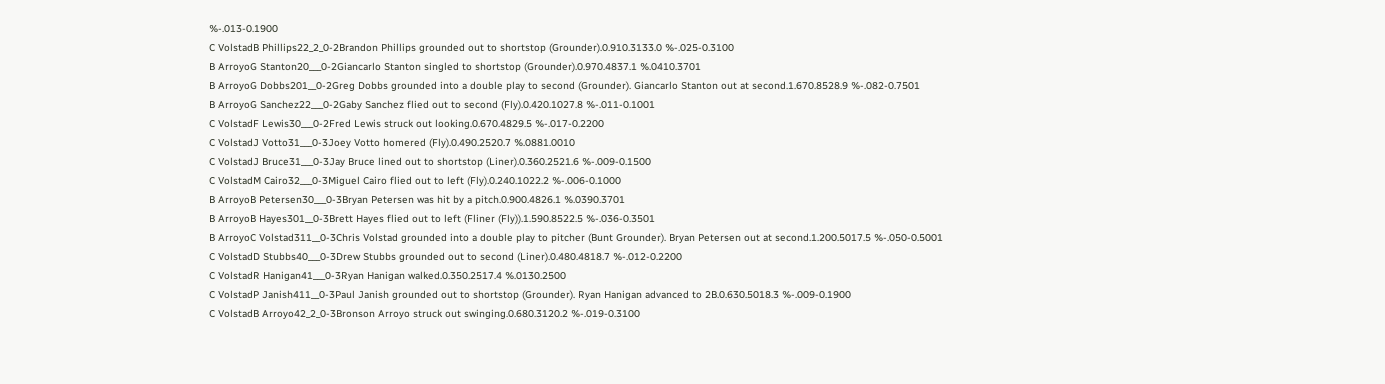%-.013-0.1900
C VolstadB Phillips22_2_0-2Brandon Phillips grounded out to shortstop (Grounder).0.910.3133.0 %-.025-0.3100
B ArroyoG Stanton20___0-2Giancarlo Stanton singled to shortstop (Grounder).0.970.4837.1 %.0410.3701
B ArroyoG Dobbs201__0-2Greg Dobbs grounded into a double play to second (Grounder). Giancarlo Stanton out at second.1.670.8528.9 %-.082-0.7501
B ArroyoG Sanchez22___0-2Gaby Sanchez flied out to second (Fly).0.420.1027.8 %-.011-0.1001
C VolstadF Lewis30___0-2Fred Lewis struck out looking.0.670.4829.5 %-.017-0.2200
C VolstadJ Votto31___0-3Joey Votto homered (Fly).0.490.2520.7 %.0881.0010
C VolstadJ Bruce31___0-3Jay Bruce lined out to shortstop (Liner).0.360.2521.6 %-.009-0.1500
C VolstadM Cairo32___0-3Miguel Cairo flied out to left (Fly).0.240.1022.2 %-.006-0.1000
B ArroyoB Petersen30___0-3Bryan Petersen was hit by a pitch.0.900.4826.1 %.0390.3701
B ArroyoB Hayes301__0-3Brett Hayes flied out to left (Fliner (Fly)).1.590.8522.5 %-.036-0.3501
B ArroyoC Volstad311__0-3Chris Volstad grounded into a double play to pitcher (Bunt Grounder). Bryan Petersen out at second.1.200.5017.5 %-.050-0.5001
C VolstadD Stubbs40___0-3Drew Stubbs grounded out to second (Liner).0.480.4818.7 %-.012-0.2200
C VolstadR Hanigan41___0-3Ryan Hanigan walked.0.350.2517.4 %.0130.2500
C VolstadP Janish411__0-3Paul Janish grounded out to shortstop (Grounder). Ryan Hanigan advanced to 2B.0.630.5018.3 %-.009-0.1900
C VolstadB Arroyo42_2_0-3Bronson Arroyo struck out swinging.0.680.3120.2 %-.019-0.3100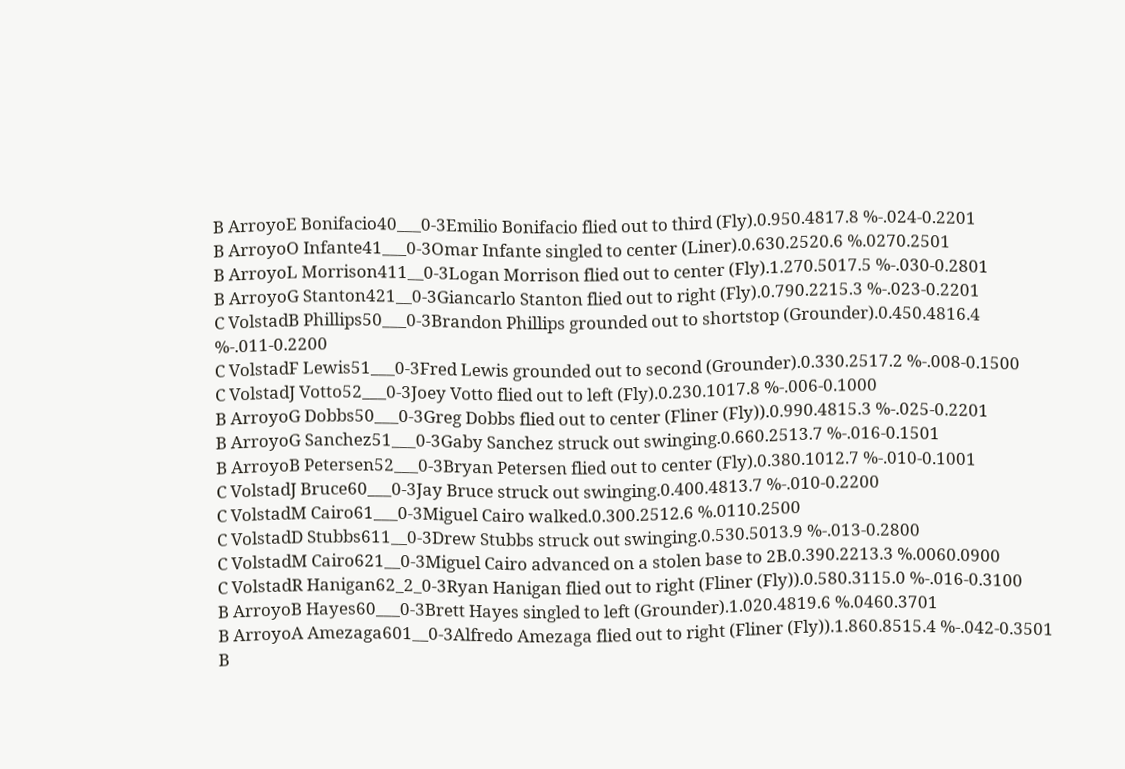B ArroyoE Bonifacio40___0-3Emilio Bonifacio flied out to third (Fly).0.950.4817.8 %-.024-0.2201
B ArroyoO Infante41___0-3Omar Infante singled to center (Liner).0.630.2520.6 %.0270.2501
B ArroyoL Morrison411__0-3Logan Morrison flied out to center (Fly).1.270.5017.5 %-.030-0.2801
B ArroyoG Stanton421__0-3Giancarlo Stanton flied out to right (Fly).0.790.2215.3 %-.023-0.2201
C VolstadB Phillips50___0-3Brandon Phillips grounded out to shortstop (Grounder).0.450.4816.4 %-.011-0.2200
C VolstadF Lewis51___0-3Fred Lewis grounded out to second (Grounder).0.330.2517.2 %-.008-0.1500
C VolstadJ Votto52___0-3Joey Votto flied out to left (Fly).0.230.1017.8 %-.006-0.1000
B ArroyoG Dobbs50___0-3Greg Dobbs flied out to center (Fliner (Fly)).0.990.4815.3 %-.025-0.2201
B ArroyoG Sanchez51___0-3Gaby Sanchez struck out swinging.0.660.2513.7 %-.016-0.1501
B ArroyoB Petersen52___0-3Bryan Petersen flied out to center (Fly).0.380.1012.7 %-.010-0.1001
C VolstadJ Bruce60___0-3Jay Bruce struck out swinging.0.400.4813.7 %-.010-0.2200
C VolstadM Cairo61___0-3Miguel Cairo walked.0.300.2512.6 %.0110.2500
C VolstadD Stubbs611__0-3Drew Stubbs struck out swinging.0.530.5013.9 %-.013-0.2800
C VolstadM Cairo621__0-3Miguel Cairo advanced on a stolen base to 2B.0.390.2213.3 %.0060.0900
C VolstadR Hanigan62_2_0-3Ryan Hanigan flied out to right (Fliner (Fly)).0.580.3115.0 %-.016-0.3100
B ArroyoB Hayes60___0-3Brett Hayes singled to left (Grounder).1.020.4819.6 %.0460.3701
B ArroyoA Amezaga601__0-3Alfredo Amezaga flied out to right (Fliner (Fly)).1.860.8515.4 %-.042-0.3501
B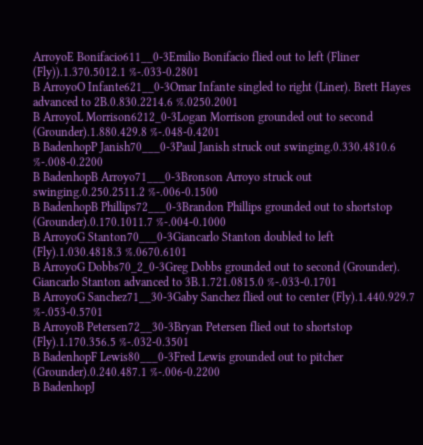ArroyoE Bonifacio611__0-3Emilio Bonifacio flied out to left (Fliner (Fly)).1.370.5012.1 %-.033-0.2801
B ArroyoO Infante621__0-3Omar Infante singled to right (Liner). Brett Hayes advanced to 2B.0.830.2214.6 %.0250.2001
B ArroyoL Morrison6212_0-3Logan Morrison grounded out to second (Grounder).1.880.429.8 %-.048-0.4201
B BadenhopP Janish70___0-3Paul Janish struck out swinging.0.330.4810.6 %-.008-0.2200
B BadenhopB Arroyo71___0-3Bronson Arroyo struck out swinging.0.250.2511.2 %-.006-0.1500
B BadenhopB Phillips72___0-3Brandon Phillips grounded out to shortstop (Grounder).0.170.1011.7 %-.004-0.1000
B ArroyoG Stanton70___0-3Giancarlo Stanton doubled to left (Fly).1.030.4818.3 %.0670.6101
B ArroyoG Dobbs70_2_0-3Greg Dobbs grounded out to second (Grounder). Giancarlo Stanton advanced to 3B.1.721.0815.0 %-.033-0.1701
B ArroyoG Sanchez71__30-3Gaby Sanchez flied out to center (Fly).1.440.929.7 %-.053-0.5701
B ArroyoB Petersen72__30-3Bryan Petersen flied out to shortstop (Fly).1.170.356.5 %-.032-0.3501
B BadenhopF Lewis80___0-3Fred Lewis grounded out to pitcher (Grounder).0.240.487.1 %-.006-0.2200
B BadenhopJ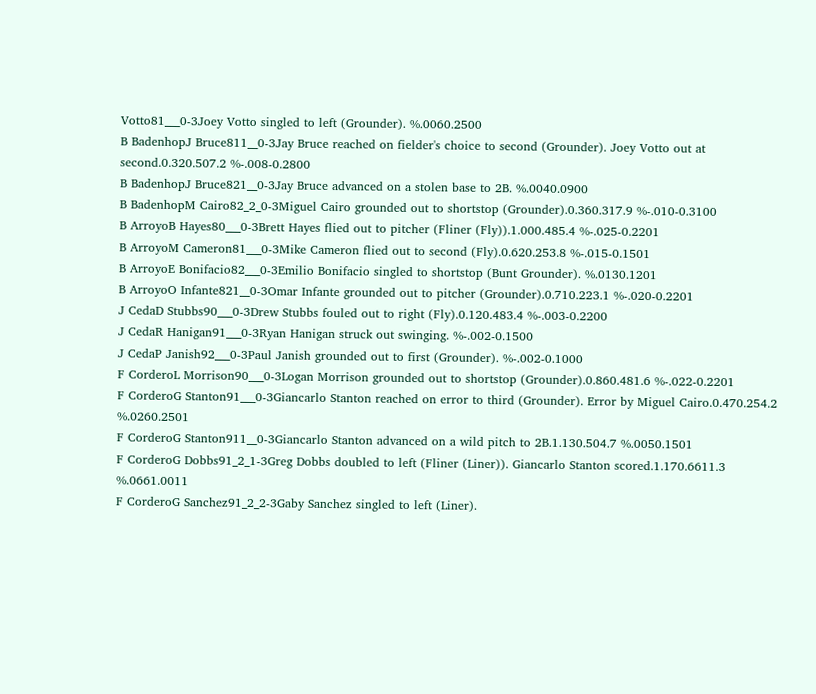Votto81___0-3Joey Votto singled to left (Grounder). %.0060.2500
B BadenhopJ Bruce811__0-3Jay Bruce reached on fielder's choice to second (Grounder). Joey Votto out at second.0.320.507.2 %-.008-0.2800
B BadenhopJ Bruce821__0-3Jay Bruce advanced on a stolen base to 2B. %.0040.0900
B BadenhopM Cairo82_2_0-3Miguel Cairo grounded out to shortstop (Grounder).0.360.317.9 %-.010-0.3100
B ArroyoB Hayes80___0-3Brett Hayes flied out to pitcher (Fliner (Fly)).1.000.485.4 %-.025-0.2201
B ArroyoM Cameron81___0-3Mike Cameron flied out to second (Fly).0.620.253.8 %-.015-0.1501
B ArroyoE Bonifacio82___0-3Emilio Bonifacio singled to shortstop (Bunt Grounder). %.0130.1201
B ArroyoO Infante821__0-3Omar Infante grounded out to pitcher (Grounder).0.710.223.1 %-.020-0.2201
J CedaD Stubbs90___0-3Drew Stubbs fouled out to right (Fly).0.120.483.4 %-.003-0.2200
J CedaR Hanigan91___0-3Ryan Hanigan struck out swinging. %-.002-0.1500
J CedaP Janish92___0-3Paul Janish grounded out to first (Grounder). %-.002-0.1000
F CorderoL Morrison90___0-3Logan Morrison grounded out to shortstop (Grounder).0.860.481.6 %-.022-0.2201
F CorderoG Stanton91___0-3Giancarlo Stanton reached on error to third (Grounder). Error by Miguel Cairo.0.470.254.2 %.0260.2501
F CorderoG Stanton911__0-3Giancarlo Stanton advanced on a wild pitch to 2B.1.130.504.7 %.0050.1501
F CorderoG Dobbs91_2_1-3Greg Dobbs doubled to left (Fliner (Liner)). Giancarlo Stanton scored.1.170.6611.3 %.0661.0011
F CorderoG Sanchez91_2_2-3Gaby Sanchez singled to left (Liner).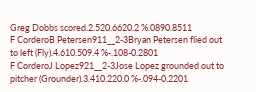Greg Dobbs scored.2.520.6620.2 %.0890.8511
F CorderoB Petersen911__2-3Bryan Petersen flied out to left (Fly).4.610.509.4 %-.108-0.2801
F CorderoJ Lopez921__2-3Jose Lopez grounded out to pitcher (Grounder).3.410.220.0 %-.094-0.2201